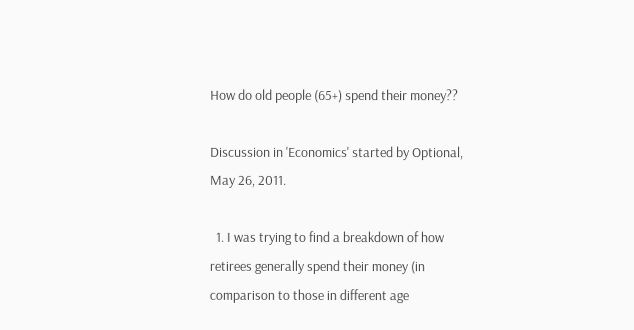How do old people (65+) spend their money??

Discussion in 'Economics' started by Optional, May 26, 2011.

  1. I was trying to find a breakdown of how retirees generally spend their money (in comparison to those in different age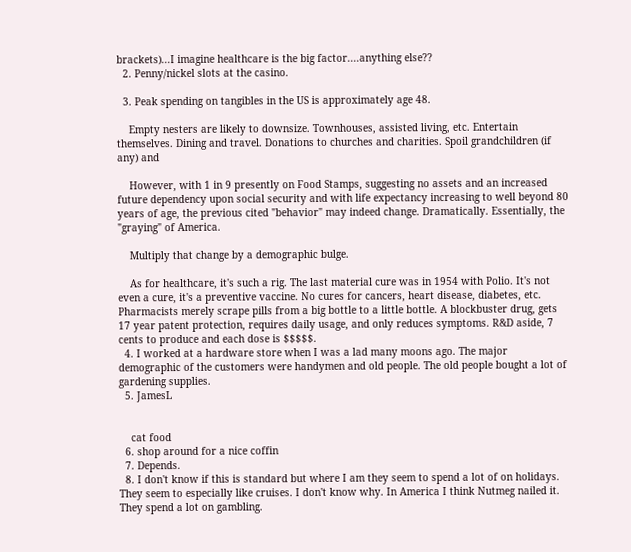brackets)...I imagine healthcare is the big factor....anything else??
  2. Penny/nickel slots at the casino.

  3. Peak spending on tangibles in the US is approximately age 48.

    Empty nesters are likely to downsize. Townhouses, assisted living, etc. Entertain themselves. Dining and travel. Donations to churches and charities. Spoil grandchildren (if any) and

    However, with 1 in 9 presently on Food Stamps, suggesting no assets and an increased future dependency upon social security and with life expectancy increasing to well beyond 80 years of age, the previous cited "behavior" may indeed change. Dramatically. Essentially, the "graying" of America.

    Multiply that change by a demographic bulge.

    As for healthcare, it's such a rig. The last material cure was in 1954 with Polio. It's not even a cure, it's a preventive vaccine. No cures for cancers, heart disease, diabetes, etc. Pharmacists merely scrape pills from a big bottle to a little bottle. A blockbuster drug, gets 17 year patent protection, requires daily usage, and only reduces symptoms. R&D aside, 7 cents to produce and each dose is $$$$$.
  4. I worked at a hardware store when I was a lad many moons ago. The major demographic of the customers were handymen and old people. The old people bought a lot of gardening supplies.
  5. JamesL


    cat food
  6. shop around for a nice coffin
  7. Depends.
  8. I don't know if this is standard but where I am they seem to spend a lot of on holidays. They seem to especially like cruises. I don't know why. In America I think Nutmeg nailed it. They spend a lot on gambling.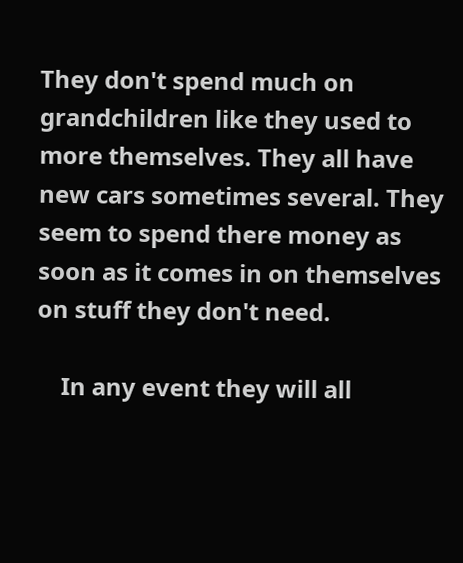They don't spend much on grandchildren like they used to more themselves. They all have new cars sometimes several. They seem to spend there money as soon as it comes in on themselves on stuff they don't need.

    In any event they will all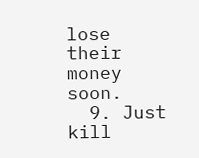lose their money soon.
  9. Just kill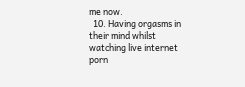me now.
  10. Having orgasms in their mind whilst watching live internet porn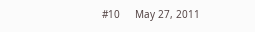#10     May 27, 2011